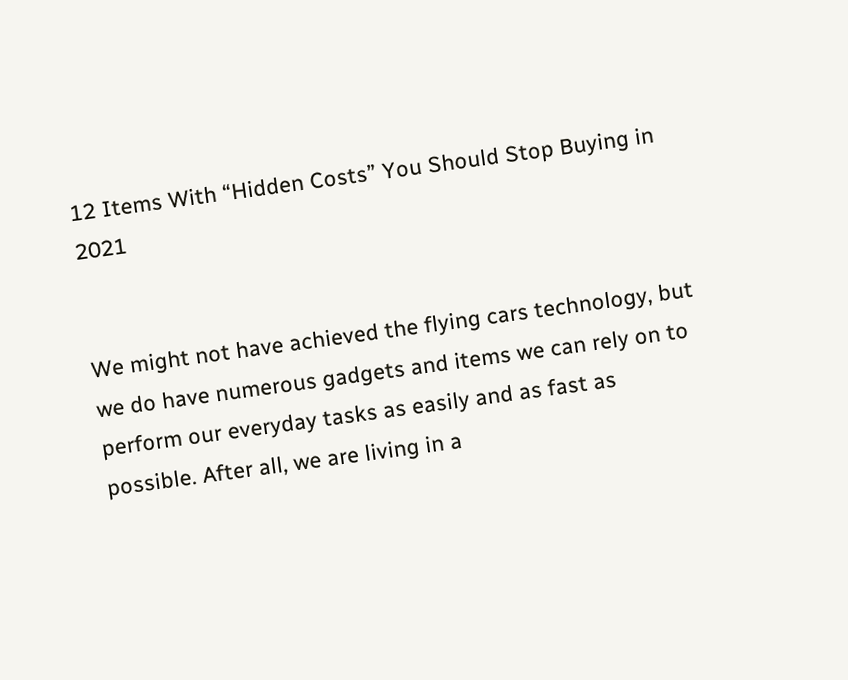12 Items With “Hidden Costs” You Should Stop Buying in 2021


We might not have achieved the flying cars technology, but we do have numerous gadgets and items we can rely on to perform our everyday tasks as easily and as fast as possible. After all, we are living in a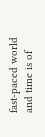fast-paced world and time is of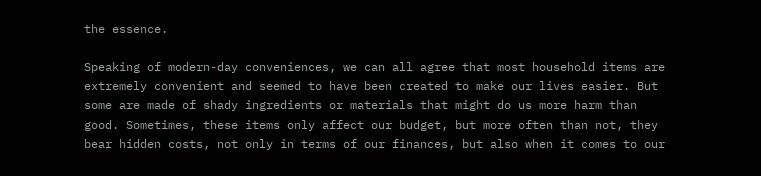the essence.

Speaking of modern-day conveniences, we can all agree that most household items are extremely convenient and seemed to have been created to make our lives easier. But some are made of shady ingredients or materials that might do us more harm than good. Sometimes, these items only affect our budget, but more often than not, they bear hidden costs, not only in terms of our finances, but also when it comes to our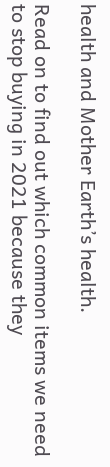health and Mother Earth’s health.

Read on to find out which common items we need to stop buying in 2021 because they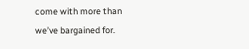come with more than we’ve bargained for.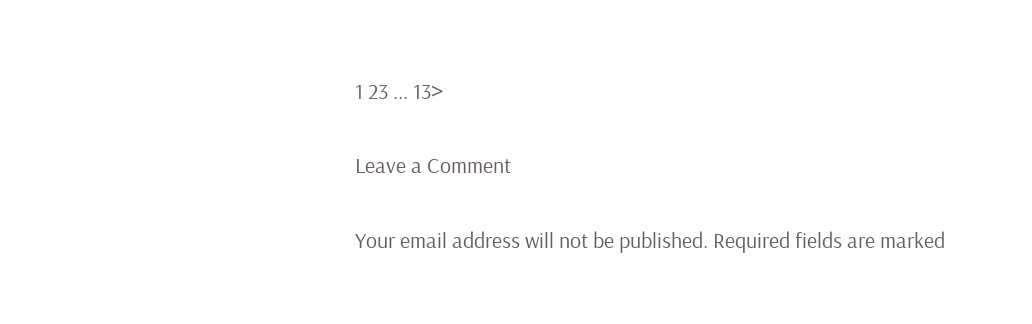1 23 ... 13>

Leave a Comment

Your email address will not be published. Required fields are marked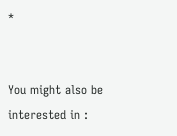*


You might also be interested in :